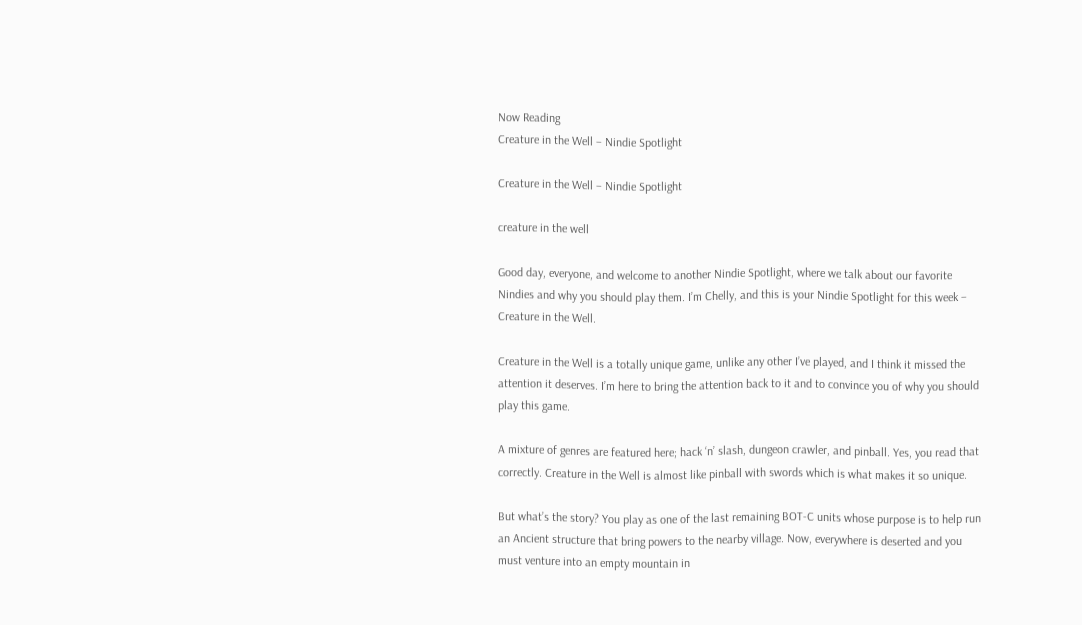Now Reading
Creature in the Well – Nindie Spotlight

Creature in the Well – Nindie Spotlight

creature in the well

Good day, everyone, and welcome to another Nindie Spotlight, where we talk about our favorite Nindies and why you should play them. I’m Chelly, and this is your Nindie Spotlight for this week – Creature in the Well.

Creature in the Well is a totally unique game, unlike any other I’ve played, and I think it missed the attention it deserves. I’m here to bring the attention back to it and to convince you of why you should play this game.

A mixture of genres are featured here; hack ‘n’ slash, dungeon crawler, and pinball. Yes, you read that correctly. Creature in the Well is almost like pinball with swords which is what makes it so unique.

But what’s the story? You play as one of the last remaining BOT-C units whose purpose is to help run an Ancient structure that bring powers to the nearby village. Now, everywhere is deserted and you must venture into an empty mountain in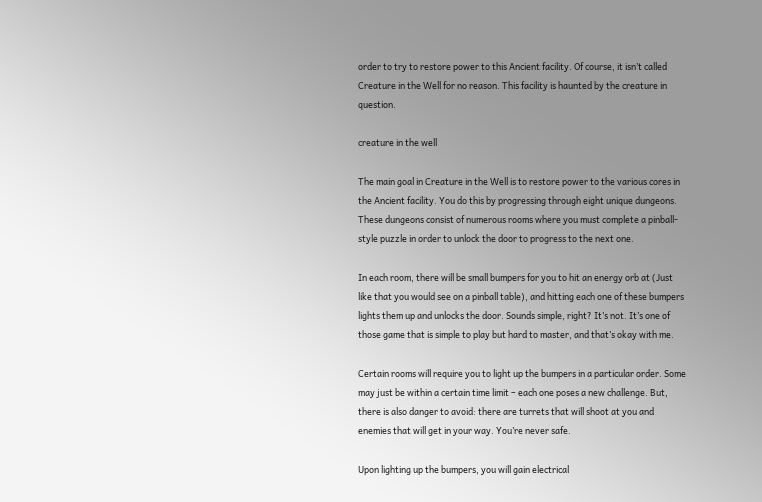order to try to restore power to this Ancient facility. Of course, it isn’t called Creature in the Well for no reason. This facility is haunted by the creature in question.

creature in the well

The main goal in Creature in the Well is to restore power to the various cores in the Ancient facility. You do this by progressing through eight unique dungeons. These dungeons consist of numerous rooms where you must complete a pinball-style puzzle in order to unlock the door to progress to the next one.

In each room, there will be small bumpers for you to hit an energy orb at (Just like that you would see on a pinball table), and hitting each one of these bumpers lights them up and unlocks the door. Sounds simple, right? It’s not. It’s one of those game that is simple to play but hard to master, and that’s okay with me.

Certain rooms will require you to light up the bumpers in a particular order. Some may just be within a certain time limit – each one poses a new challenge. But, there is also danger to avoid: there are turrets that will shoot at you and enemies that will get in your way. You’re never safe.

Upon lighting up the bumpers, you will gain electrical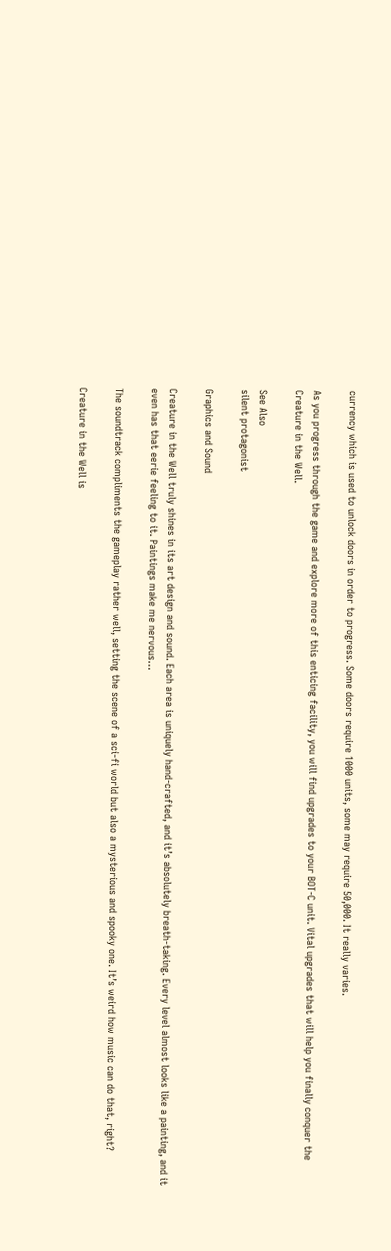currency which is used to unlock doors in order to progress. Some doors require 1000 units, some may require 50,000. It really varies.

As you progress through the game and explore more of this enticing facility, you will find upgrades to your BOT-C unit. Vital upgrades that will help you finally conquer the Creature in the Well.

See Also
silent protagonist

Graphics and Sound

Creature in the Well truly shines in its art design and sound. Each area is uniquely hand-crafted, and it’s absolutely breath-taking. Every level almost looks like a painting, and it even has that eerie feeling to it. Paintings make me nervous…

The soundtrack compliments the gameplay rather well, setting the scene of a sci-fi world but also a mysterious and spooky one. It’s weird how music can do that, right?

Creature in the Well is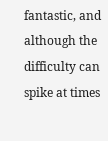fantastic, and although the difficulty can spike at times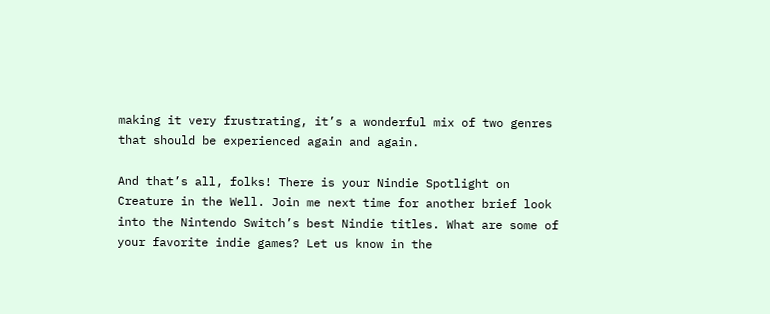making it very frustrating, it’s a wonderful mix of two genres that should be experienced again and again.

And that’s all, folks! There is your Nindie Spotlight on Creature in the Well. Join me next time for another brief look into the Nintendo Switch’s best Nindie titles. What are some of your favorite indie games? Let us know in the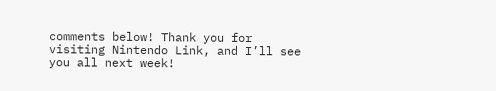comments below! Thank you for visiting Nintendo Link, and I’ll see you all next week!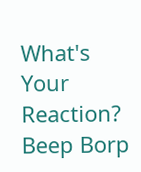What's Your Reaction?
Beep Borp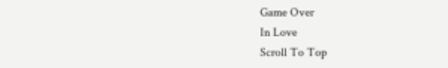Game Over
In Love
Scroll To Top